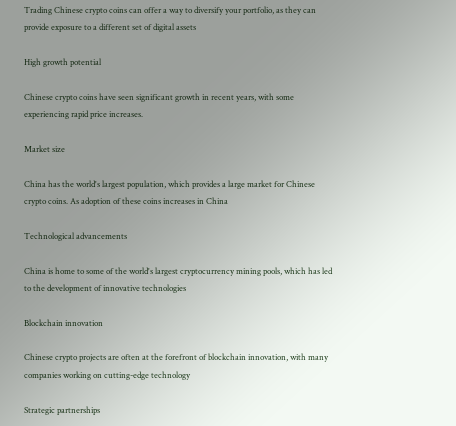Trading Chinese crypto coins can offer a way to diversify your portfolio, as they can provide exposure to a different set of digital assets

High growth potential

Chinese crypto coins have seen significant growth in recent years, with some experiencing rapid price increases.

Market size

China has the world's largest population, which provides a large market for Chinese crypto coins. As adoption of these coins increases in China

Technological advancements

China is home to some of the world's largest cryptocurrency mining pools, which has led to the development of innovative technologies

Blockchain innovation

Chinese crypto projects are often at the forefront of blockchain innovation, with many companies working on cutting-edge technology

Strategic partnerships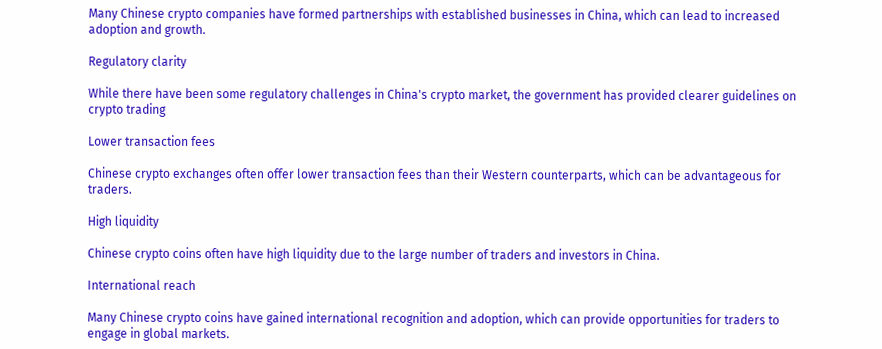Many Chinese crypto companies have formed partnerships with established businesses in China, which can lead to increased adoption and growth.

Regulatory clarity

While there have been some regulatory challenges in China's crypto market, the government has provided clearer guidelines on crypto trading

Lower transaction fees

Chinese crypto exchanges often offer lower transaction fees than their Western counterparts, which can be advantageous for traders.

High liquidity

Chinese crypto coins often have high liquidity due to the large number of traders and investors in China.

International reach

Many Chinese crypto coins have gained international recognition and adoption, which can provide opportunities for traders to engage in global markets.